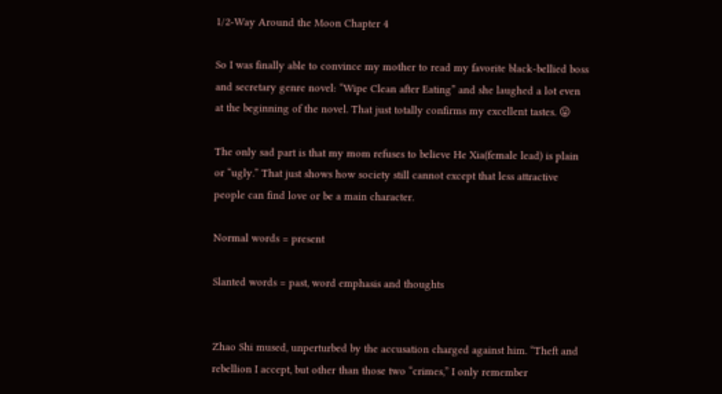1/2-Way Around the Moon Chapter 4

So I was finally able to convince my mother to read my favorite black-bellied boss and secretary genre novel: “Wipe Clean after Eating” and she laughed a lot even at the beginning of the novel. That just totally confirms my excellent tastes. 😛

The only sad part is that my mom refuses to believe He Xia(female lead) is plain or “ugly.” That just shows how society still cannot except that less attractive people can find love or be a main character.

Normal words = present

Slanted words = past, word emphasis and thoughts


Zhao Shi mused, unperturbed by the accusation charged against him. “Theft and rebellion I accept, but other than those two “crimes,” I only remember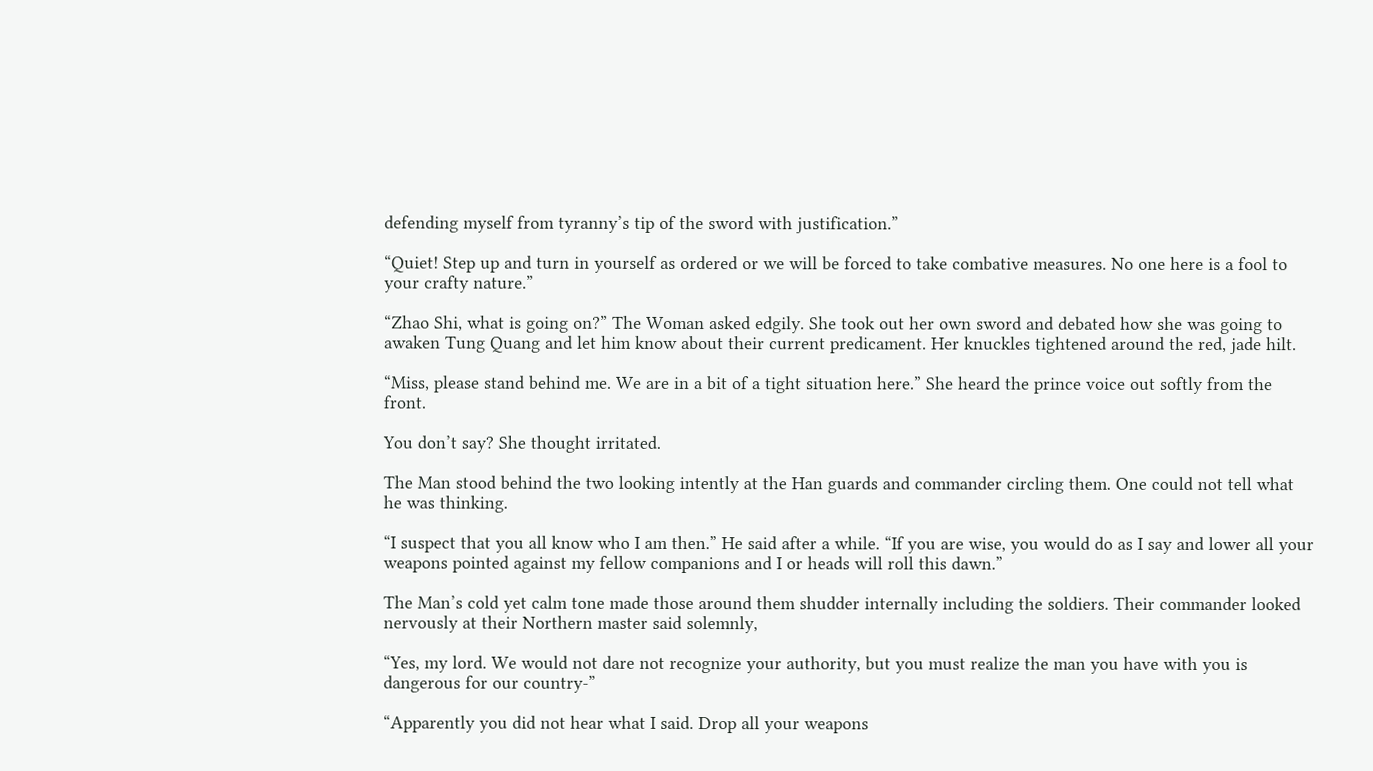defending myself from tyranny’s tip of the sword with justification.”

“Quiet! Step up and turn in yourself as ordered or we will be forced to take combative measures. No one here is a fool to your crafty nature.”

“Zhao Shi, what is going on?” The Woman asked edgily. She took out her own sword and debated how she was going to awaken Tung Quang and let him know about their current predicament. Her knuckles tightened around the red, jade hilt.

“Miss, please stand behind me. We are in a bit of a tight situation here.” She heard the prince voice out softly from the front.

You don’t say? She thought irritated.

The Man stood behind the two looking intently at the Han guards and commander circling them. One could not tell what he was thinking.

“I suspect that you all know who I am then.” He said after a while. “If you are wise, you would do as I say and lower all your weapons pointed against my fellow companions and I or heads will roll this dawn.”

The Man’s cold yet calm tone made those around them shudder internally including the soldiers. Their commander looked nervously at their Northern master said solemnly,

“Yes, my lord. We would not dare not recognize your authority, but you must realize the man you have with you is dangerous for our country-”

“Apparently you did not hear what I said. Drop all your weapons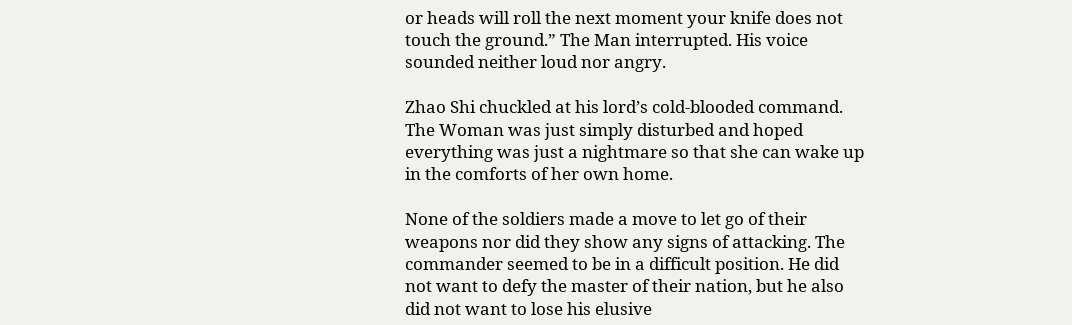or heads will roll the next moment your knife does not touch the ground.” The Man interrupted. His voice sounded neither loud nor angry.

Zhao Shi chuckled at his lord’s cold-blooded command. The Woman was just simply disturbed and hoped everything was just a nightmare so that she can wake up in the comforts of her own home.

None of the soldiers made a move to let go of their weapons nor did they show any signs of attacking. The commander seemed to be in a difficult position. He did not want to defy the master of their nation, but he also did not want to lose his elusive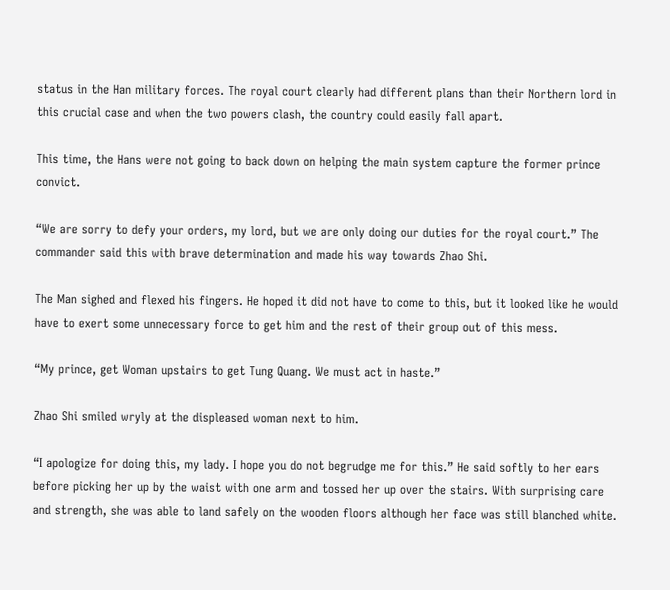status in the Han military forces. The royal court clearly had different plans than their Northern lord in this crucial case and when the two powers clash, the country could easily fall apart.

This time, the Hans were not going to back down on helping the main system capture the former prince convict.

“We are sorry to defy your orders, my lord, but we are only doing our duties for the royal court.” The commander said this with brave determination and made his way towards Zhao Shi.

The Man sighed and flexed his fingers. He hoped it did not have to come to this, but it looked like he would have to exert some unnecessary force to get him and the rest of their group out of this mess.

“My prince, get Woman upstairs to get Tung Quang. We must act in haste.”

Zhao Shi smiled wryly at the displeased woman next to him.

“I apologize for doing this, my lady. I hope you do not begrudge me for this.” He said softly to her ears before picking her up by the waist with one arm and tossed her up over the stairs. With surprising care and strength, she was able to land safely on the wooden floors although her face was still blanched white.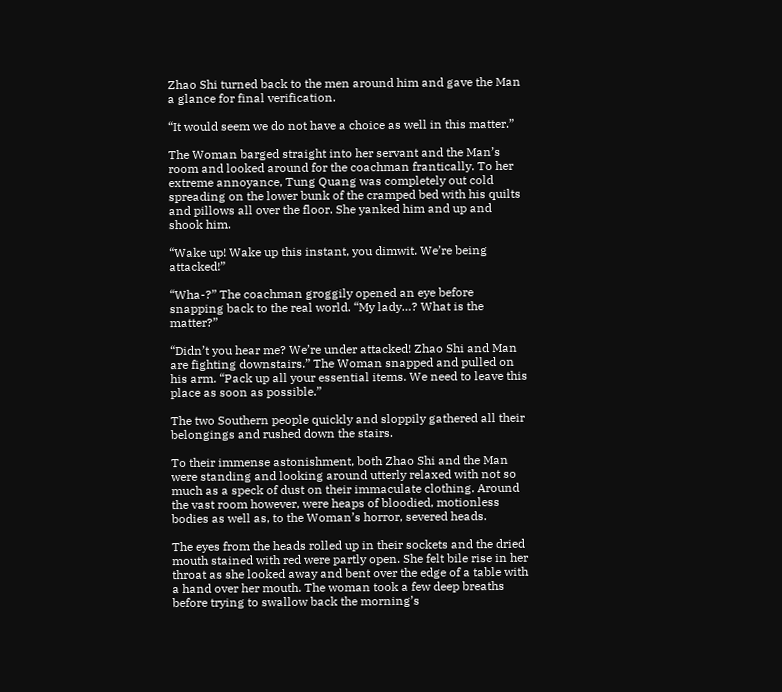Zhao Shi turned back to the men around him and gave the Man a glance for final verification.

“It would seem we do not have a choice as well in this matter.”

The Woman barged straight into her servant and the Man’s room and looked around for the coachman frantically. To her extreme annoyance, Tung Quang was completely out cold spreading on the lower bunk of the cramped bed with his quilts and pillows all over the floor. She yanked him and up and shook him.

“Wake up! Wake up this instant, you dimwit. We’re being attacked!”

“Wha-?” The coachman groggily opened an eye before snapping back to the real world. “My lady…? What is the matter?”

“Didn’t you hear me? We’re under attacked! Zhao Shi and Man are fighting downstairs.” The Woman snapped and pulled on his arm. “Pack up all your essential items. We need to leave this place as soon as possible.”

The two Southern people quickly and sloppily gathered all their belongings and rushed down the stairs.

To their immense astonishment, both Zhao Shi and the Man were standing and looking around utterly relaxed with not so much as a speck of dust on their immaculate clothing. Around the vast room however, were heaps of bloodied, motionless bodies as well as, to the Woman’s horror, severed heads.

The eyes from the heads rolled up in their sockets and the dried mouth stained with red were partly open. She felt bile rise in her throat as she looked away and bent over the edge of a table with a hand over her mouth. The woman took a few deep breaths before trying to swallow back the morning’s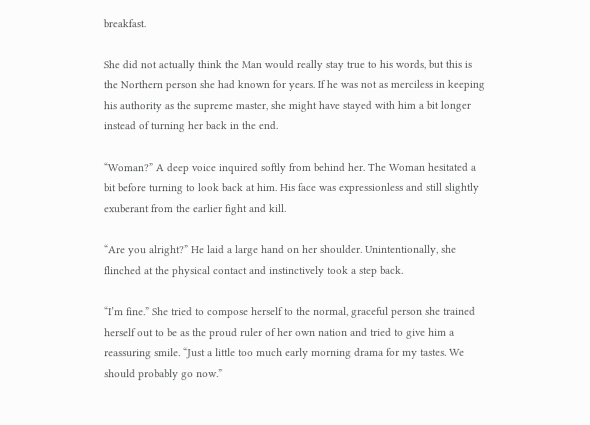breakfast.

She did not actually think the Man would really stay true to his words, but this is the Northern person she had known for years. If he was not as merciless in keeping his authority as the supreme master, she might have stayed with him a bit longer instead of turning her back in the end.

“Woman?” A deep voice inquired softly from behind her. The Woman hesitated a bit before turning to look back at him. His face was expressionless and still slightly exuberant from the earlier fight and kill.

“Are you alright?” He laid a large hand on her shoulder. Unintentionally, she flinched at the physical contact and instinctively took a step back.

“I’m fine.” She tried to compose herself to the normal, graceful person she trained herself out to be as the proud ruler of her own nation and tried to give him a reassuring smile. “Just a little too much early morning drama for my tastes. We should probably go now.”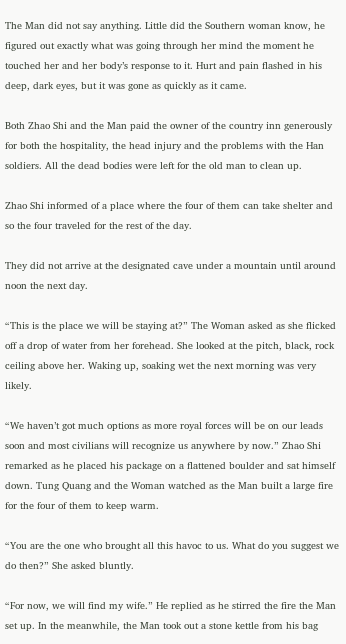The Man did not say anything. Little did the Southern woman know, he figured out exactly what was going through her mind the moment he touched her and her body’s response to it. Hurt and pain flashed in his deep, dark eyes, but it was gone as quickly as it came.

Both Zhao Shi and the Man paid the owner of the country inn generously for both the hospitality, the head injury and the problems with the Han soldiers. All the dead bodies were left for the old man to clean up.

Zhao Shi informed of a place where the four of them can take shelter and so the four traveled for the rest of the day.

They did not arrive at the designated cave under a mountain until around noon the next day.

“This is the place we will be staying at?” The Woman asked as she flicked off a drop of water from her forehead. She looked at the pitch, black, rock ceiling above her. Waking up, soaking wet the next morning was very likely.

“We haven’t got much options as more royal forces will be on our leads soon and most civilians will recognize us anywhere by now.” Zhao Shi remarked as he placed his package on a flattened boulder and sat himself down. Tung Quang and the Woman watched as the Man built a large fire for the four of them to keep warm.

“You are the one who brought all this havoc to us. What do you suggest we do then?” She asked bluntly.

“For now, we will find my wife.” He replied as he stirred the fire the Man set up. In the meanwhile, the Man took out a stone kettle from his bag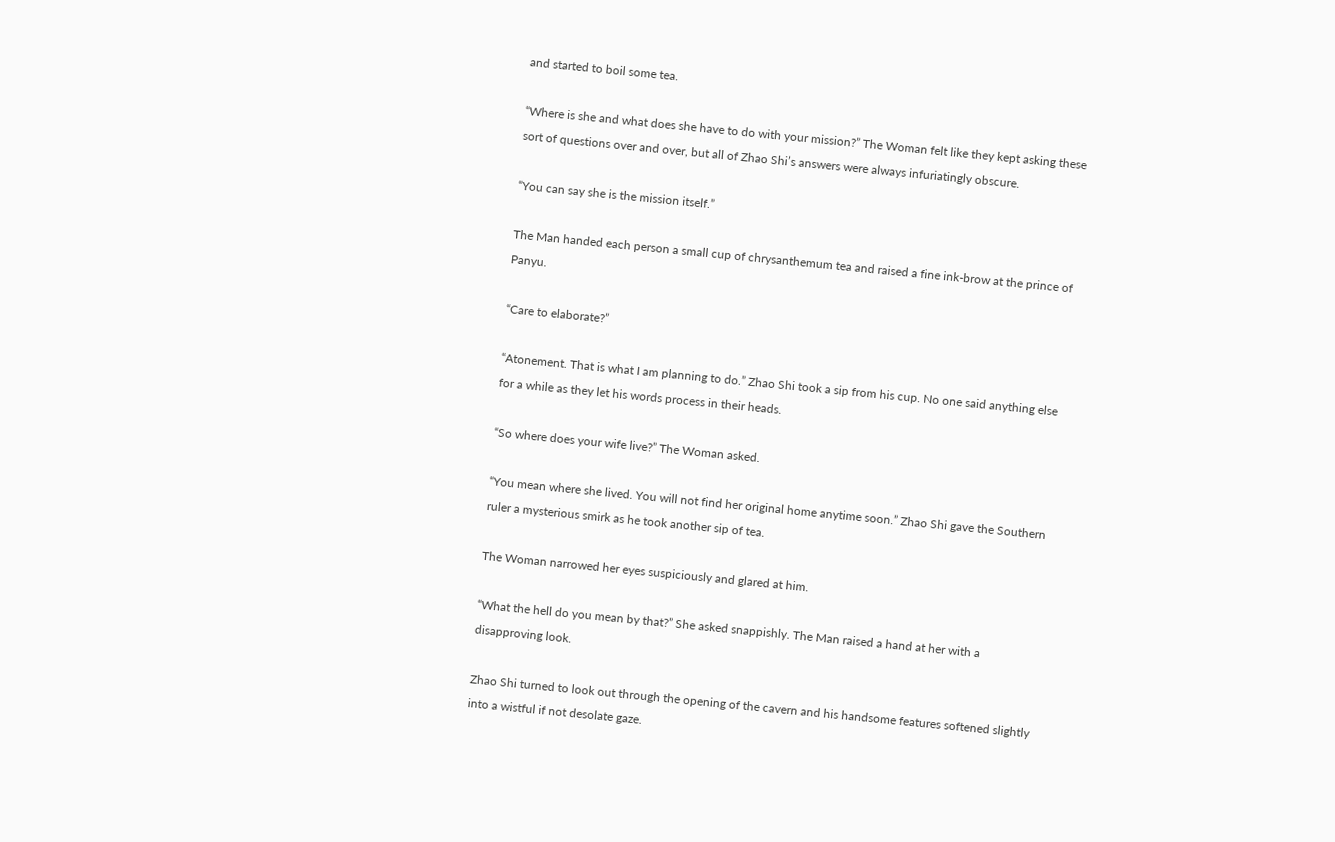and started to boil some tea.

“Where is she and what does she have to do with your mission?” The Woman felt like they kept asking these sort of questions over and over, but all of Zhao Shi’s answers were always infuriatingly obscure.

“You can say she is the mission itself.”

The Man handed each person a small cup of chrysanthemum tea and raised a fine ink-brow at the prince of Panyu.

“Care to elaborate?”

“Atonement. That is what I am planning to do.” Zhao Shi took a sip from his cup. No one said anything else for a while as they let his words process in their heads.

“So where does your wife live?” The Woman asked.

“You mean where she lived. You will not find her original home anytime soon.” Zhao Shi gave the Southern ruler a mysterious smirk as he took another sip of tea.

The Woman narrowed her eyes suspiciously and glared at him.

“What the hell do you mean by that?” She asked snappishly. The Man raised a hand at her with a disapproving look.

Zhao Shi turned to look out through the opening of the cavern and his handsome features softened slightly into a wistful if not desolate gaze.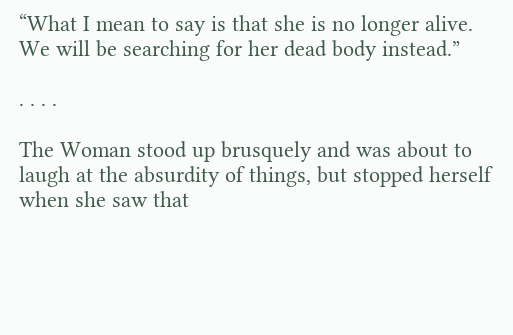“What I mean to say is that she is no longer alive. We will be searching for her dead body instead.”

. . . .

The Woman stood up brusquely and was about to laugh at the absurdity of things, but stopped herself when she saw that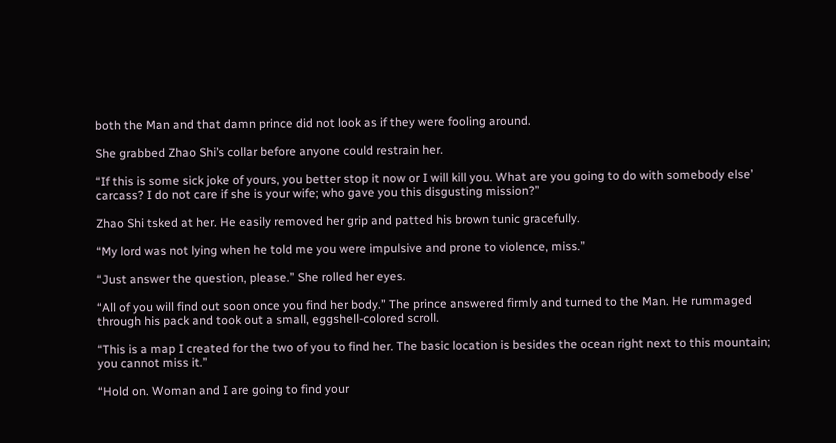both the Man and that damn prince did not look as if they were fooling around.

She grabbed Zhao Shi’s collar before anyone could restrain her.

“If this is some sick joke of yours, you better stop it now or I will kill you. What are you going to do with somebody else’ carcass? I do not care if she is your wife; who gave you this disgusting mission?”

Zhao Shi tsked at her. He easily removed her grip and patted his brown tunic gracefully.

“My lord was not lying when he told me you were impulsive and prone to violence, miss.”

“Just answer the question, please.” She rolled her eyes.

“All of you will find out soon once you find her body.” The prince answered firmly and turned to the Man. He rummaged through his pack and took out a small, eggshell-colored scroll.

“This is a map I created for the two of you to find her. The basic location is besides the ocean right next to this mountain; you cannot miss it.”

“Hold on. Woman and I are going to find your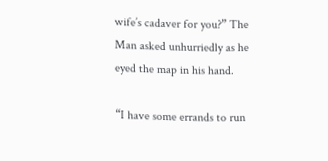wife’s cadaver for you?” The Man asked unhurriedly as he eyed the map in his hand.

“I have some errands to run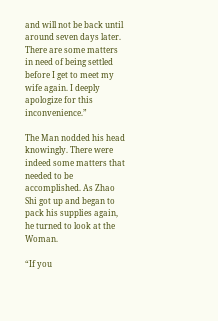and will not be back until around seven days later. There are some matters in need of being settled before I get to meet my wife again. I deeply apologize for this inconvenience.”

The Man nodded his head knowingly. There were indeed some matters that needed to be accomplished. As Zhao Shi got up and began to pack his supplies again, he turned to look at the Woman.

“If you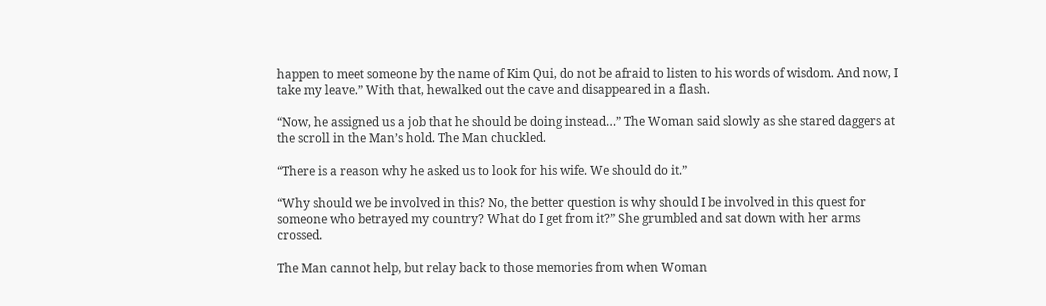happen to meet someone by the name of Kim Qui, do not be afraid to listen to his words of wisdom. And now, I take my leave.” With that, hewalked out the cave and disappeared in a flash.

“Now, he assigned us a job that he should be doing instead…” The Woman said slowly as she stared daggers at the scroll in the Man’s hold. The Man chuckled.

“There is a reason why he asked us to look for his wife. We should do it.”

“Why should we be involved in this? No, the better question is why should I be involved in this quest for someone who betrayed my country? What do I get from it?” She grumbled and sat down with her arms crossed.

The Man cannot help, but relay back to those memories from when Woman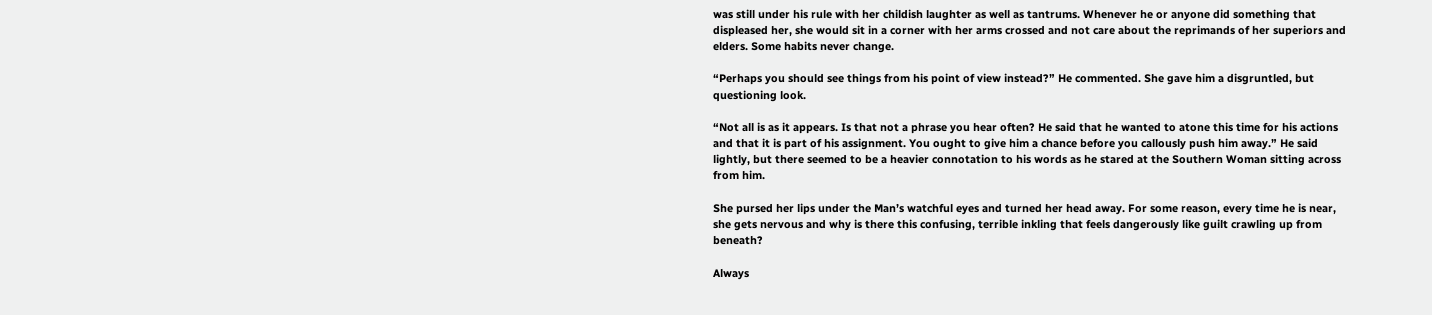was still under his rule with her childish laughter as well as tantrums. Whenever he or anyone did something that displeased her, she would sit in a corner with her arms crossed and not care about the reprimands of her superiors and elders. Some habits never change.

“Perhaps you should see things from his point of view instead?” He commented. She gave him a disgruntled, but questioning look.

“Not all is as it appears. Is that not a phrase you hear often? He said that he wanted to atone this time for his actions and that it is part of his assignment. You ought to give him a chance before you callously push him away.” He said lightly, but there seemed to be a heavier connotation to his words as he stared at the Southern Woman sitting across from him.

She pursed her lips under the Man’s watchful eyes and turned her head away. For some reason, every time he is near, she gets nervous and why is there this confusing, terrible inkling that feels dangerously like guilt crawling up from beneath?

Always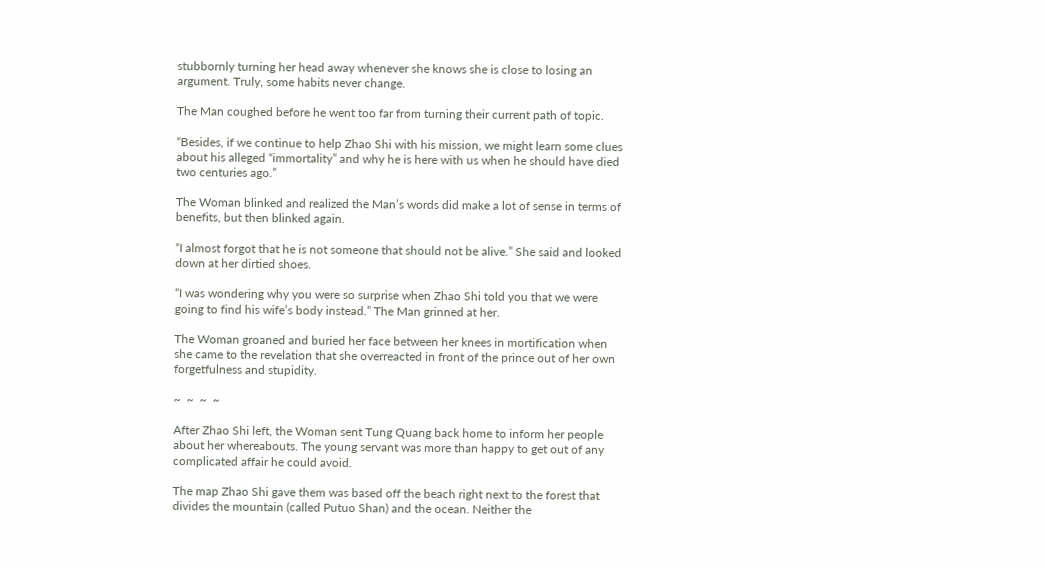stubbornly turning her head away whenever she knows she is close to losing an argument. Truly, some habits never change.

The Man coughed before he went too far from turning their current path of topic.

“Besides, if we continue to help Zhao Shi with his mission, we might learn some clues about his alleged “immortality” and why he is here with us when he should have died two centuries ago.”

The Woman blinked and realized the Man’s words did make a lot of sense in terms of benefits, but then blinked again.

“I almost forgot that he is not someone that should not be alive.” She said and looked down at her dirtied shoes.

“I was wondering why you were so surprise when Zhao Shi told you that we were going to find his wife’s body instead.” The Man grinned at her.

The Woman groaned and buried her face between her knees in mortification when she came to the revelation that she overreacted in front of the prince out of her own forgetfulness and stupidity.

~  ~  ~  ~

After Zhao Shi left, the Woman sent Tung Quang back home to inform her people about her whereabouts. The young servant was more than happy to get out of any complicated affair he could avoid.

The map Zhao Shi gave them was based off the beach right next to the forest that divides the mountain (called Putuo Shan) and the ocean. Neither the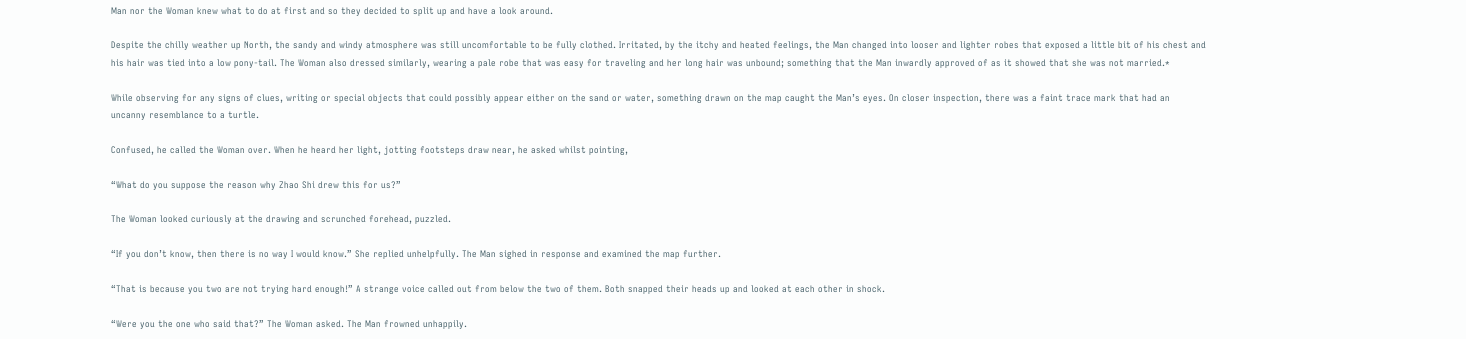Man nor the Woman knew what to do at first and so they decided to split up and have a look around.

Despite the chilly weather up North, the sandy and windy atmosphere was still uncomfortable to be fully clothed. Irritated, by the itchy and heated feelings, the Man changed into looser and lighter robes that exposed a little bit of his chest and his hair was tied into a low pony-tail. The Woman also dressed similarly, wearing a pale robe that was easy for traveling and her long hair was unbound; something that the Man inwardly approved of as it showed that she was not married.*

While observing for any signs of clues, writing or special objects that could possibly appear either on the sand or water, something drawn on the map caught the Man’s eyes. On closer inspection, there was a faint trace mark that had an uncanny resemblance to a turtle.

Confused, he called the Woman over. When he heard her light, jotting footsteps draw near, he asked whilst pointing,

“What do you suppose the reason why Zhao Shi drew this for us?”

The Woman looked curiously at the drawing and scrunched forehead, puzzled.

“If you don’t know, then there is no way I would know.” She replied unhelpfully. The Man sighed in response and examined the map further.

“That is because you two are not trying hard enough!” A strange voice called out from below the two of them. Both snapped their heads up and looked at each other in shock.

“Were you the one who said that?” The Woman asked. The Man frowned unhappily.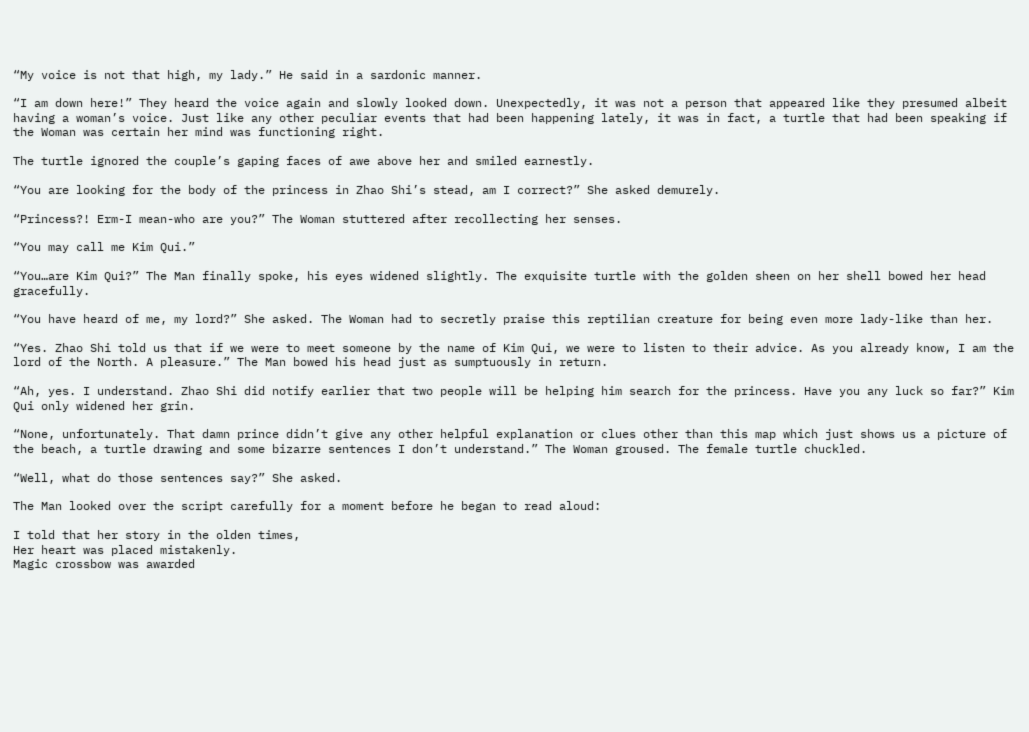“My voice is not that high, my lady.” He said in a sardonic manner.

“I am down here!” They heard the voice again and slowly looked down. Unexpectedly, it was not a person that appeared like they presumed albeit having a woman’s voice. Just like any other peculiar events that had been happening lately, it was in fact, a turtle that had been speaking if the Woman was certain her mind was functioning right.

The turtle ignored the couple’s gaping faces of awe above her and smiled earnestly.

“You are looking for the body of the princess in Zhao Shi’s stead, am I correct?” She asked demurely.

“Princess?! Erm-I mean-who are you?” The Woman stuttered after recollecting her senses.

“You may call me Kim Qui.”

“You…are Kim Qui?” The Man finally spoke, his eyes widened slightly. The exquisite turtle with the golden sheen on her shell bowed her head gracefully.

“You have heard of me, my lord?” She asked. The Woman had to secretly praise this reptilian creature for being even more lady-like than her.

“Yes. Zhao Shi told us that if we were to meet someone by the name of Kim Qui, we were to listen to their advice. As you already know, I am the lord of the North. A pleasure.” The Man bowed his head just as sumptuously in return.

“Ah, yes. I understand. Zhao Shi did notify earlier that two people will be helping him search for the princess. Have you any luck so far?” Kim Qui only widened her grin.

“None, unfortunately. That damn prince didn’t give any other helpful explanation or clues other than this map which just shows us a picture of the beach, a turtle drawing and some bizarre sentences I don’t understand.” The Woman groused. The female turtle chuckled.

“Well, what do those sentences say?” She asked.

The Man looked over the script carefully for a moment before he began to read aloud:

I told that her story in the olden times,
Her heart was placed mistakenly.
Magic crossbow was awarded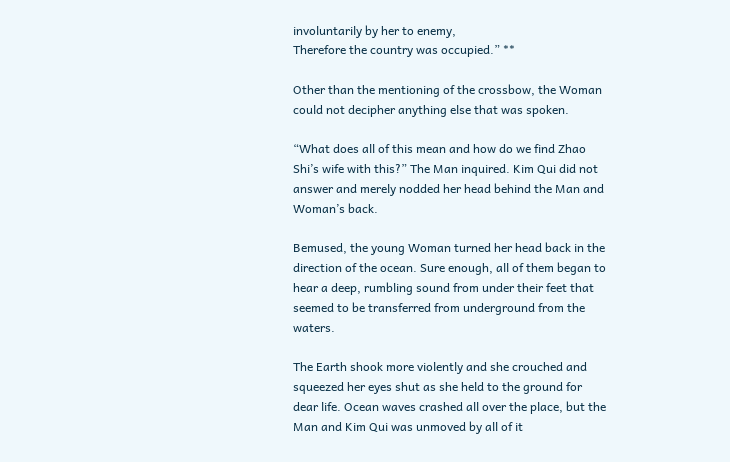involuntarily by her to enemy,
Therefore the country was occupied.” **

Other than the mentioning of the crossbow, the Woman could not decipher anything else that was spoken.

“What does all of this mean and how do we find Zhao Shi’s wife with this?” The Man inquired. Kim Qui did not answer and merely nodded her head behind the Man and Woman’s back.

Bemused, the young Woman turned her head back in the direction of the ocean. Sure enough, all of them began to hear a deep, rumbling sound from under their feet that seemed to be transferred from underground from the waters.

The Earth shook more violently and she crouched and squeezed her eyes shut as she held to the ground for dear life. Ocean waves crashed all over the place, but the Man and Kim Qui was unmoved by all of it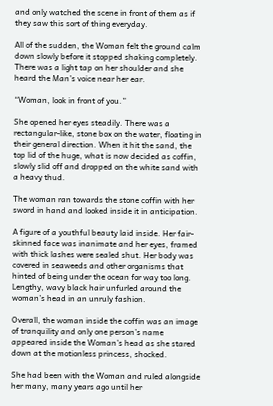and only watched the scene in front of them as if they saw this sort of thing everyday.

All of the sudden, the Woman felt the ground calm down slowly before it stopped shaking completely. There was a light tap on her shoulder and she heard the Man’s voice near her ear.

“Woman, look in front of you.”

She opened her eyes steadily. There was a rectangular-like, stone box on the water, floating in their general direction. When it hit the sand, the top lid of the huge, what is now decided as coffin, slowly slid off and dropped on the white sand with a heavy thud.

The woman ran towards the stone coffin with her sword in hand and looked inside it in anticipation.

A figure of a youthful beauty laid inside. Her fair-skinned face was inanimate and her eyes, framed with thick lashes were sealed shut. Her body was covered in seaweeds and other organisms that hinted of being under the ocean for way too long. Lengthy, wavy black hair unfurled around the woman’s head in an unruly fashion.

Overall, the woman inside the coffin was an image of tranquility and only one person’s name appeared inside the Woman’s head as she stared down at the motionless princess, shocked.

She had been with the Woman and ruled alongside her many, many years ago until her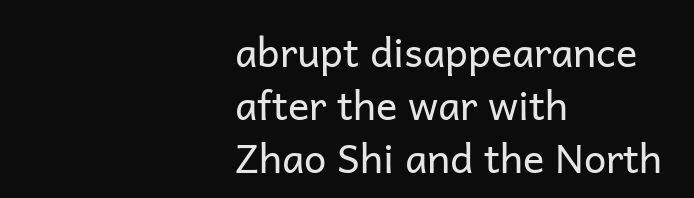abrupt disappearance after the war with Zhao Shi and the North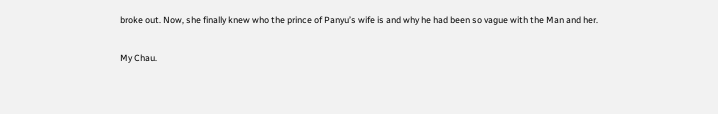broke out. Now, she finally knew who the prince of Panyu’s wife is and why he had been so vague with the Man and her.

My Chau.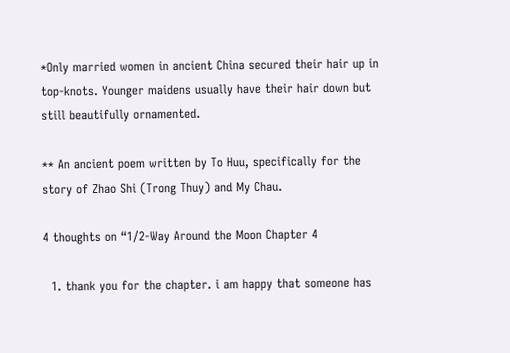*Only married women in ancient China secured their hair up in top-knots. Younger maidens usually have their hair down but still beautifully ornamented.

** An ancient poem written by To Huu, specifically for the story of Zhao Shi (Trong Thuy) and My Chau.

4 thoughts on “1/2-Way Around the Moon Chapter 4

  1. thank you for the chapter. i am happy that someone has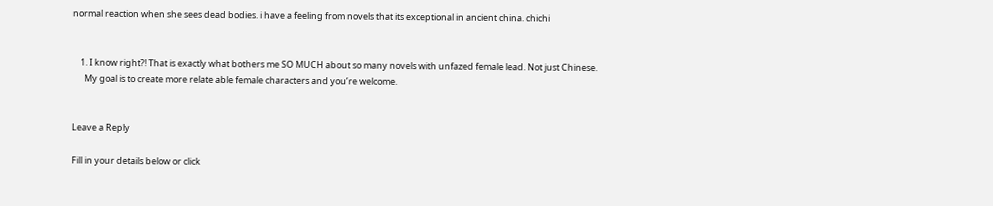normal reaction when she sees dead bodies. i have a feeling from novels that its exceptional in ancient china. chichi


    1. I know right?! That is exactly what bothers me SO MUCH about so many novels with unfazed female lead. Not just Chinese.
      My goal is to create more relate able female characters and you’re welcome.


Leave a Reply

Fill in your details below or click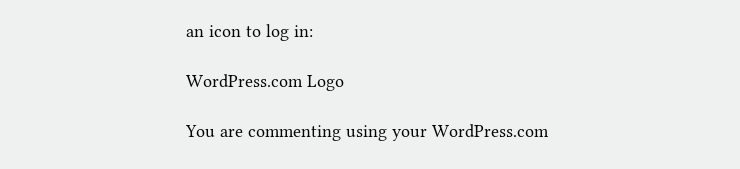an icon to log in:

WordPress.com Logo

You are commenting using your WordPress.com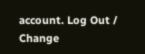account. Log Out /  Change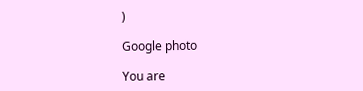)

Google photo

You are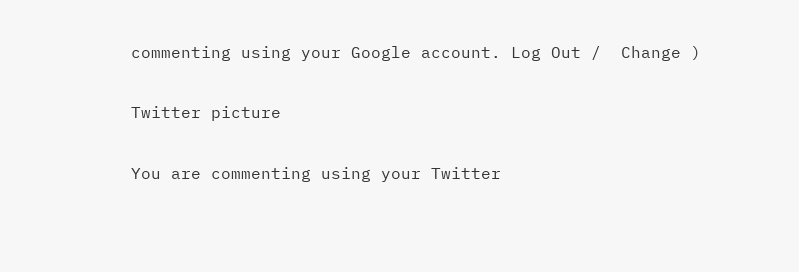commenting using your Google account. Log Out /  Change )

Twitter picture

You are commenting using your Twitter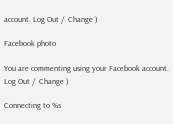account. Log Out /  Change )

Facebook photo

You are commenting using your Facebook account. Log Out /  Change )

Connecting to %s